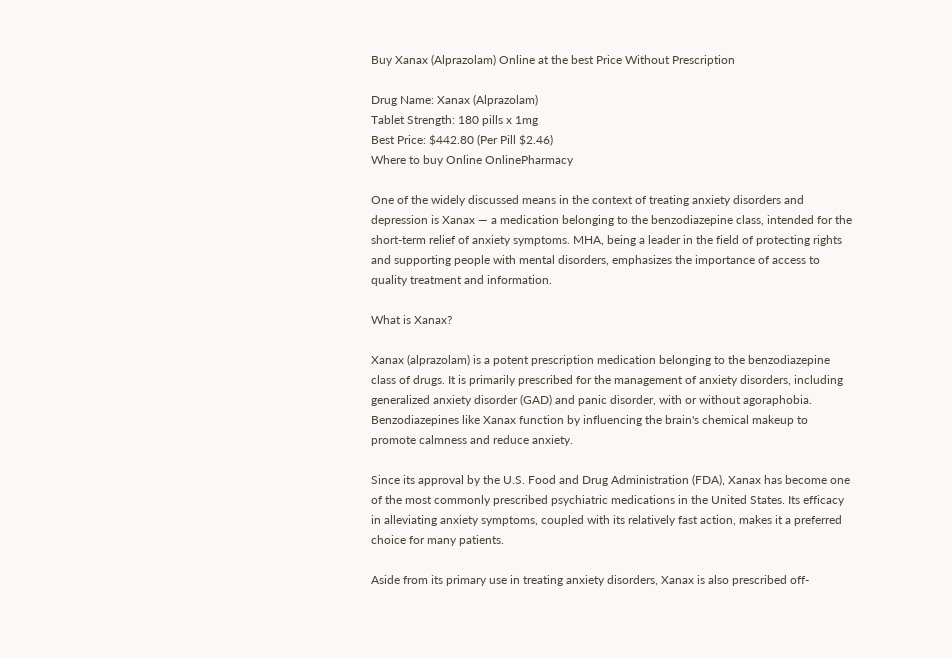Buy Xanax (Alprazolam) Online at the best Price Without Prescription

Drug Name: Xanax (Alprazolam)
Tablet Strength: 180 pills x 1mg
Best Price: $442.80 (Per Pill $2.46)
Where to buy Online OnlinePharmacy

One of the widely discussed means in the context of treating anxiety disorders and depression is Xanax — a medication belonging to the benzodiazepine class, intended for the short-term relief of anxiety symptoms. MHA, being a leader in the field of protecting rights and supporting people with mental disorders, emphasizes the importance of access to quality treatment and information.

What is Xanax?

Xanax (alprazolam) is a potent prescription medication belonging to the benzodiazepine class of drugs. It is primarily prescribed for the management of anxiety disorders, including generalized anxiety disorder (GAD) and panic disorder, with or without agoraphobia. Benzodiazepines like Xanax function by influencing the brain's chemical makeup to promote calmness and reduce anxiety.

Since its approval by the U.S. Food and Drug Administration (FDA), Xanax has become one of the most commonly prescribed psychiatric medications in the United States. Its efficacy in alleviating anxiety symptoms, coupled with its relatively fast action, makes it a preferred choice for many patients.

Aside from its primary use in treating anxiety disorders, Xanax is also prescribed off-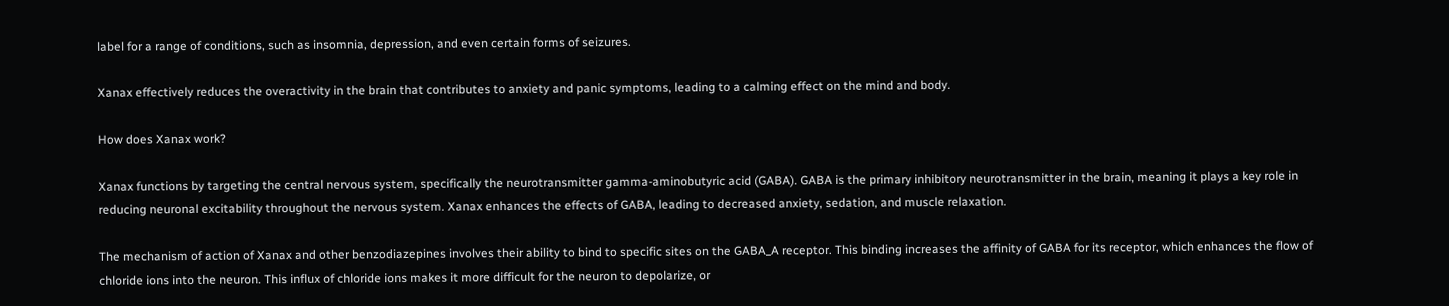label for a range of conditions, such as insomnia, depression, and even certain forms of seizures.

Xanax effectively reduces the overactivity in the brain that contributes to anxiety and panic symptoms, leading to a calming effect on the mind and body.

How does Xanax work?

Xanax functions by targeting the central nervous system, specifically the neurotransmitter gamma-aminobutyric acid (GABA). GABA is the primary inhibitory neurotransmitter in the brain, meaning it plays a key role in reducing neuronal excitability throughout the nervous system. Xanax enhances the effects of GABA, leading to decreased anxiety, sedation, and muscle relaxation.

The mechanism of action of Xanax and other benzodiazepines involves their ability to bind to specific sites on the GABA_A receptor. This binding increases the affinity of GABA for its receptor, which enhances the flow of chloride ions into the neuron. This influx of chloride ions makes it more difficult for the neuron to depolarize, or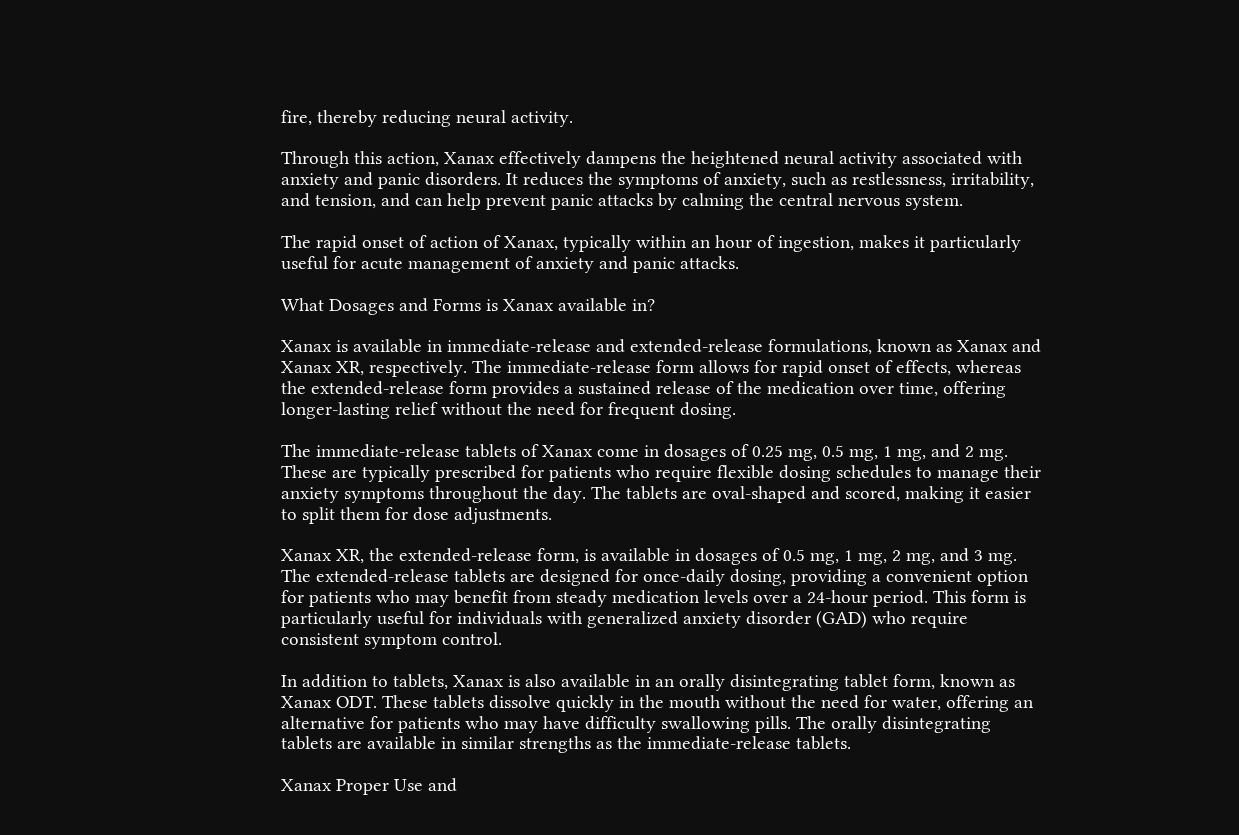fire, thereby reducing neural activity.

Through this action, Xanax effectively dampens the heightened neural activity associated with anxiety and panic disorders. It reduces the symptoms of anxiety, such as restlessness, irritability, and tension, and can help prevent panic attacks by calming the central nervous system.

The rapid onset of action of Xanax, typically within an hour of ingestion, makes it particularly useful for acute management of anxiety and panic attacks.

What Dosages and Forms is Xanax available in?

Xanax is available in immediate-release and extended-release formulations, known as Xanax and Xanax XR, respectively. The immediate-release form allows for rapid onset of effects, whereas the extended-release form provides a sustained release of the medication over time, offering longer-lasting relief without the need for frequent dosing.

The immediate-release tablets of Xanax come in dosages of 0.25 mg, 0.5 mg, 1 mg, and 2 mg. These are typically prescribed for patients who require flexible dosing schedules to manage their anxiety symptoms throughout the day. The tablets are oval-shaped and scored, making it easier to split them for dose adjustments.

Xanax XR, the extended-release form, is available in dosages of 0.5 mg, 1 mg, 2 mg, and 3 mg. The extended-release tablets are designed for once-daily dosing, providing a convenient option for patients who may benefit from steady medication levels over a 24-hour period. This form is particularly useful for individuals with generalized anxiety disorder (GAD) who require consistent symptom control.

In addition to tablets, Xanax is also available in an orally disintegrating tablet form, known as Xanax ODT. These tablets dissolve quickly in the mouth without the need for water, offering an alternative for patients who may have difficulty swallowing pills. The orally disintegrating tablets are available in similar strengths as the immediate-release tablets.

Xanax Proper Use and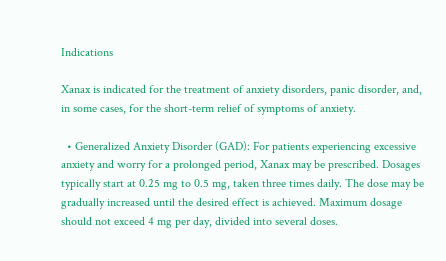Indications

Xanax is indicated for the treatment of anxiety disorders, panic disorder, and, in some cases, for the short-term relief of symptoms of anxiety.

  • Generalized Anxiety Disorder (GAD): For patients experiencing excessive anxiety and worry for a prolonged period, Xanax may be prescribed. Dosages typically start at 0.25 mg to 0.5 mg, taken three times daily. The dose may be gradually increased until the desired effect is achieved. Maximum dosage should not exceed 4 mg per day, divided into several doses.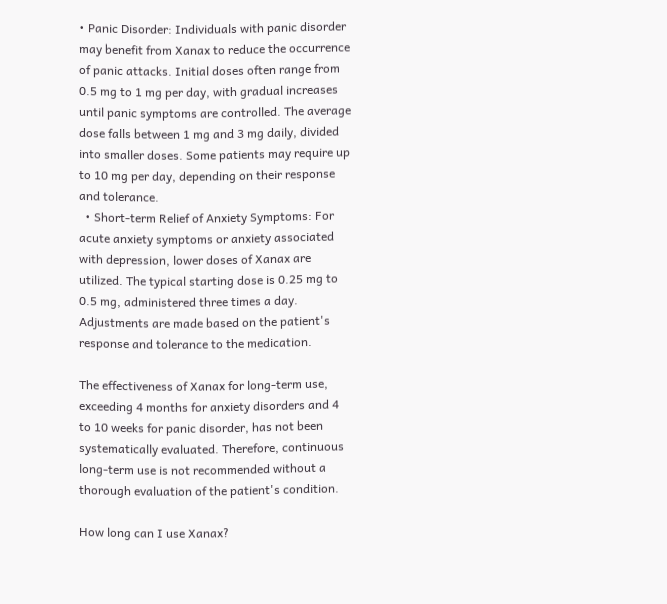• Panic Disorder: Individuals with panic disorder may benefit from Xanax to reduce the occurrence of panic attacks. Initial doses often range from 0.5 mg to 1 mg per day, with gradual increases until panic symptoms are controlled. The average dose falls between 1 mg and 3 mg daily, divided into smaller doses. Some patients may require up to 10 mg per day, depending on their response and tolerance.
  • Short-term Relief of Anxiety Symptoms: For acute anxiety symptoms or anxiety associated with depression, lower doses of Xanax are utilized. The typical starting dose is 0.25 mg to 0.5 mg, administered three times a day. Adjustments are made based on the patient's response and tolerance to the medication.

The effectiveness of Xanax for long-term use, exceeding 4 months for anxiety disorders and 4 to 10 weeks for panic disorder, has not been systematically evaluated. Therefore, continuous long-term use is not recommended without a thorough evaluation of the patient's condition.

How long can I use Xanax?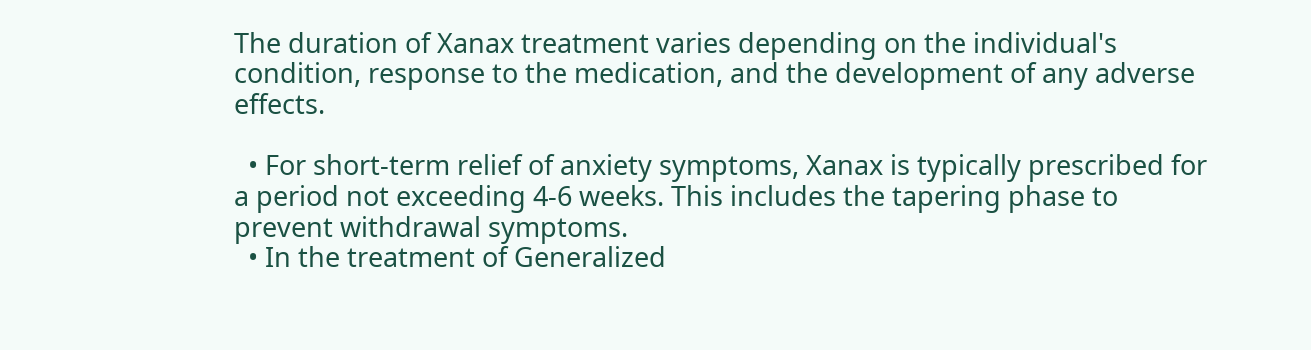The duration of Xanax treatment varies depending on the individual's condition, response to the medication, and the development of any adverse effects.

  • For short-term relief of anxiety symptoms, Xanax is typically prescribed for a period not exceeding 4-6 weeks. This includes the tapering phase to prevent withdrawal symptoms.
  • In the treatment of Generalized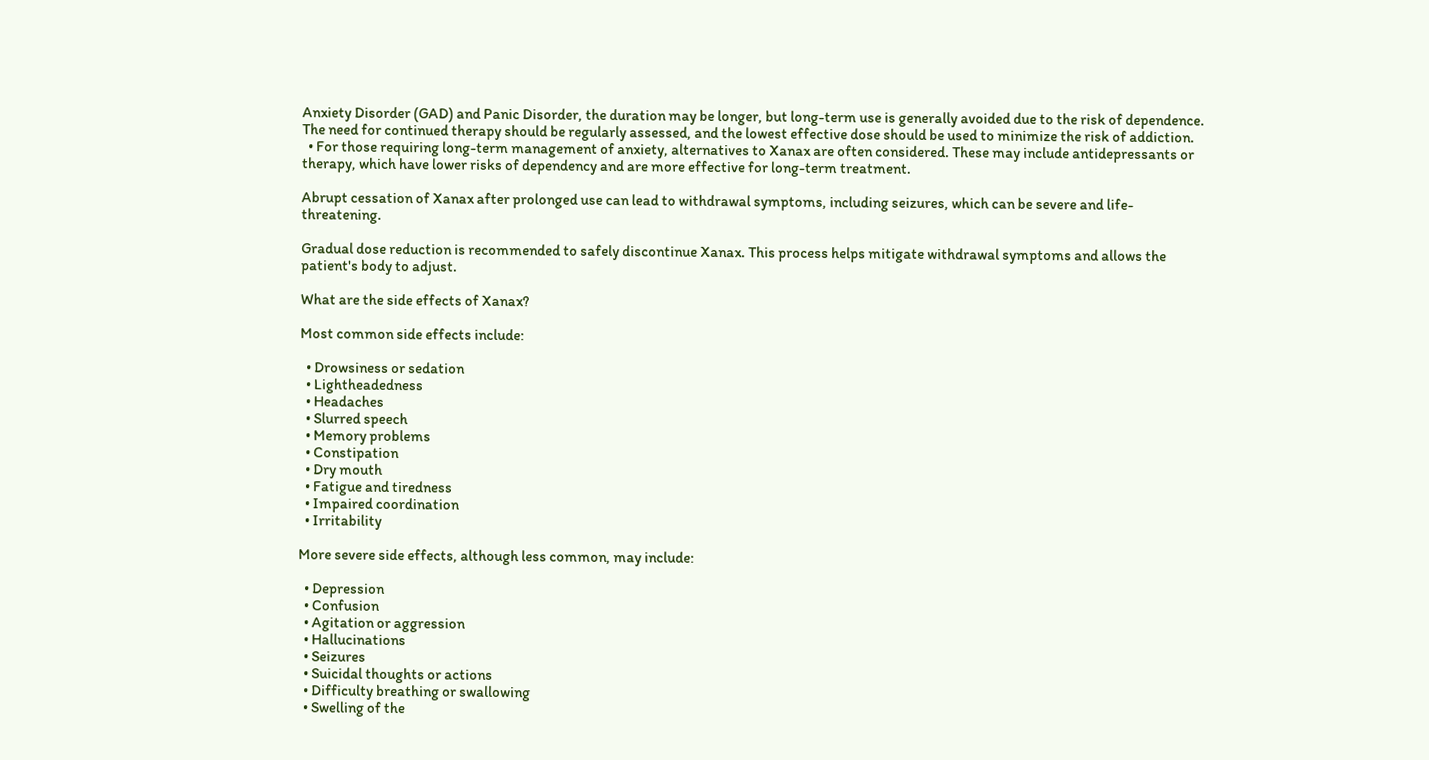Anxiety Disorder (GAD) and Panic Disorder, the duration may be longer, but long-term use is generally avoided due to the risk of dependence. The need for continued therapy should be regularly assessed, and the lowest effective dose should be used to minimize the risk of addiction.
  • For those requiring long-term management of anxiety, alternatives to Xanax are often considered. These may include antidepressants or therapy, which have lower risks of dependency and are more effective for long-term treatment.

Abrupt cessation of Xanax after prolonged use can lead to withdrawal symptoms, including seizures, which can be severe and life-threatening.

Gradual dose reduction is recommended to safely discontinue Xanax. This process helps mitigate withdrawal symptoms and allows the patient's body to adjust.

What are the side effects of Xanax?

Most common side effects include:

  • Drowsiness or sedation
  • Lightheadedness
  • Headaches
  • Slurred speech
  • Memory problems
  • Constipation
  • Dry mouth
  • Fatigue and tiredness
  • Impaired coordination
  • Irritability

More severe side effects, although less common, may include:

  • Depression
  • Confusion
  • Agitation or aggression
  • Hallucinations
  • Seizures
  • Suicidal thoughts or actions
  • Difficulty breathing or swallowing
  • Swelling of the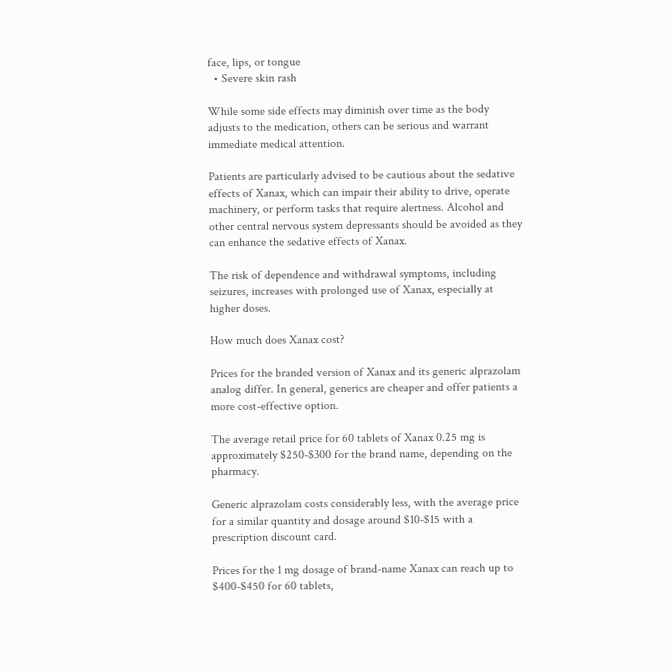face, lips, or tongue
  • Severe skin rash

While some side effects may diminish over time as the body adjusts to the medication, others can be serious and warrant immediate medical attention.

Patients are particularly advised to be cautious about the sedative effects of Xanax, which can impair their ability to drive, operate machinery, or perform tasks that require alertness. Alcohol and other central nervous system depressants should be avoided as they can enhance the sedative effects of Xanax.

The risk of dependence and withdrawal symptoms, including seizures, increases with prolonged use of Xanax, especially at higher doses.

How much does Xanax cost?

Prices for the branded version of Xanax and its generic alprazolam analog differ. In general, generics are cheaper and offer patients a more cost-effective option.

The average retail price for 60 tablets of Xanax 0.25 mg is approximately $250-$300 for the brand name, depending on the pharmacy.

Generic alprazolam costs considerably less, with the average price for a similar quantity and dosage around $10-$15 with a prescription discount card.

Prices for the 1 mg dosage of brand-name Xanax can reach up to $400-$450 for 60 tablets,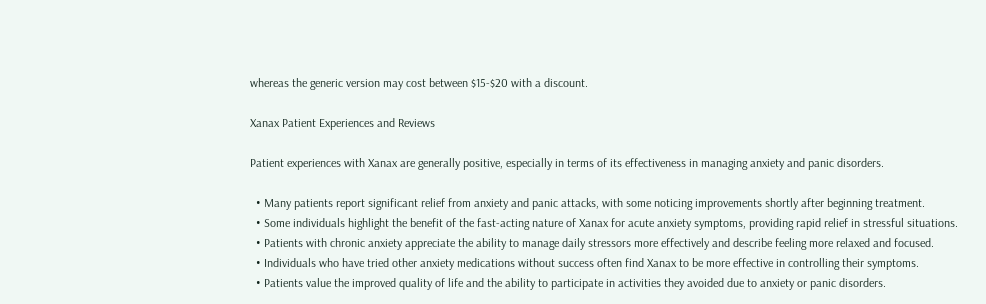whereas the generic version may cost between $15-$20 with a discount.

Xanax Patient Experiences and Reviews

Patient experiences with Xanax are generally positive, especially in terms of its effectiveness in managing anxiety and panic disorders.

  • Many patients report significant relief from anxiety and panic attacks, with some noticing improvements shortly after beginning treatment.
  • Some individuals highlight the benefit of the fast-acting nature of Xanax for acute anxiety symptoms, providing rapid relief in stressful situations.
  • Patients with chronic anxiety appreciate the ability to manage daily stressors more effectively and describe feeling more relaxed and focused.
  • Individuals who have tried other anxiety medications without success often find Xanax to be more effective in controlling their symptoms.
  • Patients value the improved quality of life and the ability to participate in activities they avoided due to anxiety or panic disorders.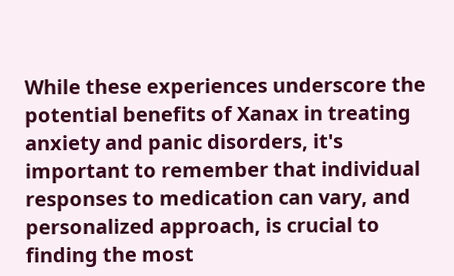While these experiences underscore the potential benefits of Xanax in treating anxiety and panic disorders, it's important to remember that individual responses to medication can vary, and personalized approach, is crucial to finding the most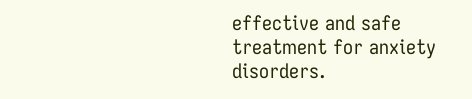effective and safe treatment for anxiety disorders.